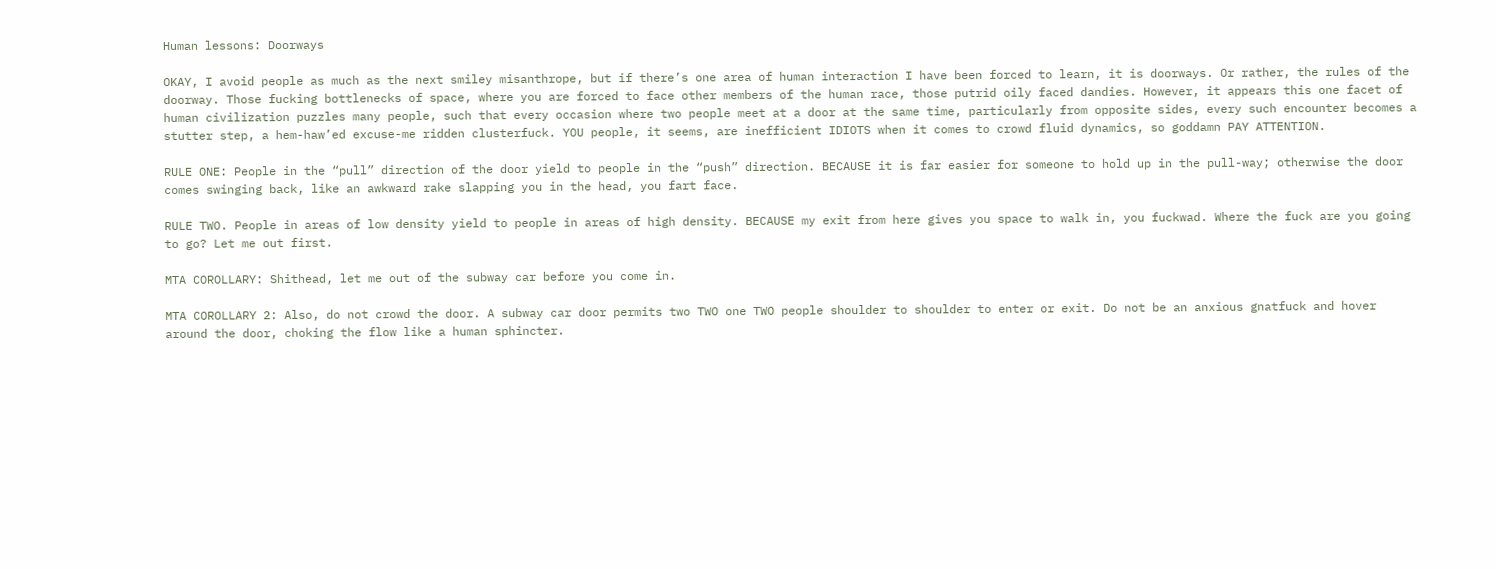Human lessons: Doorways

OKAY, I avoid people as much as the next smiley misanthrope, but if there’s one area of human interaction I have been forced to learn, it is doorways. Or rather, the rules of the doorway. Those fucking bottlenecks of space, where you are forced to face other members of the human race, those putrid oily faced dandies. However, it appears this one facet of human civilization puzzles many people, such that every occasion where two people meet at a door at the same time, particularly from opposite sides, every such encounter becomes a stutter step, a hem-haw’ed excuse-me ridden clusterfuck. YOU people, it seems, are inefficient IDIOTS when it comes to crowd fluid dynamics, so goddamn PAY ATTENTION.

RULE ONE: People in the “pull” direction of the door yield to people in the “push” direction. BECAUSE it is far easier for someone to hold up in the pull-way; otherwise the door comes swinging back, like an awkward rake slapping you in the head, you fart face.

RULE TWO. People in areas of low density yield to people in areas of high density. BECAUSE my exit from here gives you space to walk in, you fuckwad. Where the fuck are you going to go? Let me out first.

MTA COROLLARY: Shithead, let me out of the subway car before you come in.

MTA COROLLARY 2: Also, do not crowd the door. A subway car door permits two TWO one TWO people shoulder to shoulder to enter or exit. Do not be an anxious gnatfuck and hover around the door, choking the flow like a human sphincter.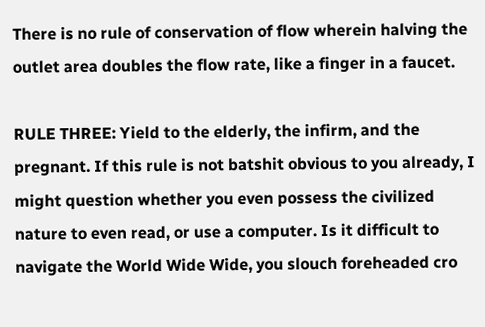There is no rule of conservation of flow wherein halving the outlet area doubles the flow rate, like a finger in a faucet.

RULE THREE: Yield to the elderly, the infirm, and the pregnant. If this rule is not batshit obvious to you already, I might question whether you even possess the civilized nature to even read, or use a computer. Is it difficult to navigate the World Wide Wide, you slouch foreheaded cro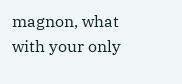magnon, what with your only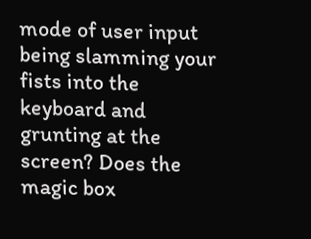mode of user input being slamming your fists into the keyboard and grunting at the screen? Does the magic box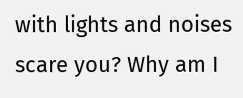with lights and noises scare you? Why am I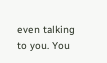even talking to you. You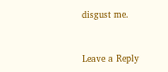disgust me.



Leave a Reply